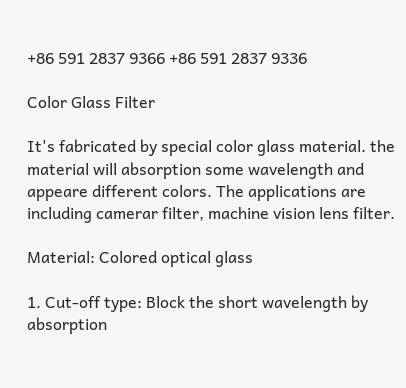+86 591 2837 9366 +86 591 2837 9336

Color Glass Filter

It's fabricated by special color glass material. the material will absorption some wavelength and appeare different colors. The applications are including camerar filter, machine vision lens filter.

Material: Colored optical glass

1. Cut-off type: Block the short wavelength by absorption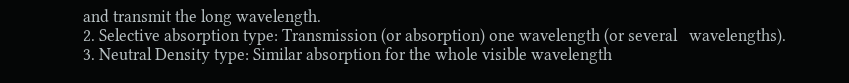and transmit the long wavelength.
2. Selective absorption type: Transmission (or absorption) one wavelength (or several   wavelengths).
3. Neutral Density type: Similar absorption for the whole visible wavelength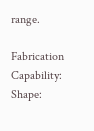range.

Fabrication Capability:
Shape: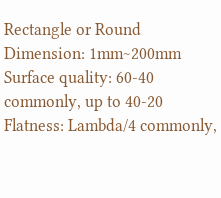Rectangle or Round
Dimension: 1mm~200mm
Surface quality: 60-40 commonly, up to 40-20
Flatness: Lambda/4 commonly,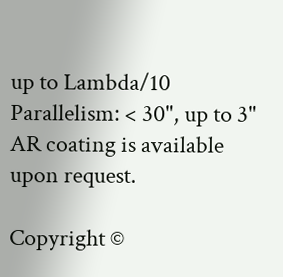up to Lambda/10
Parallelism: < 30", up to 3"
AR coating is available upon request.

Copyright ©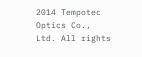2014 Tempotec Optics Co., Ltd. All rights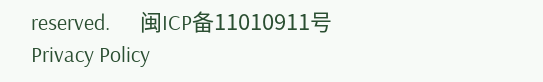reserved.      闽ICP备11010911号      Privacy Policy